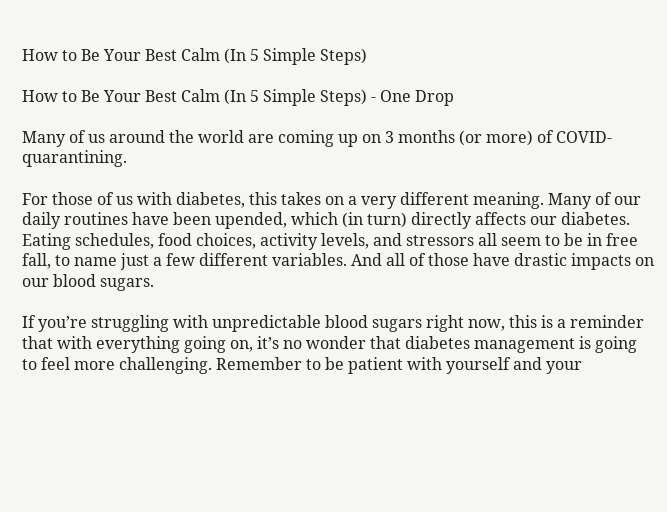How to Be Your Best Calm (In 5 Simple Steps)

How to Be Your Best Calm (In 5 Simple Steps) - One Drop

Many of us around the world are coming up on 3 months (or more) of COVID-quarantining.

For those of us with diabetes, this takes on a very different meaning. Many of our daily routines have been upended, which (in turn) directly affects our diabetes. Eating schedules, food choices, activity levels, and stressors all seem to be in free fall, to name just a few different variables. And all of those have drastic impacts on our blood sugars.

If you’re struggling with unpredictable blood sugars right now, this is a reminder that with everything going on, it’s no wonder that diabetes management is going to feel more challenging. Remember to be patient with yourself and your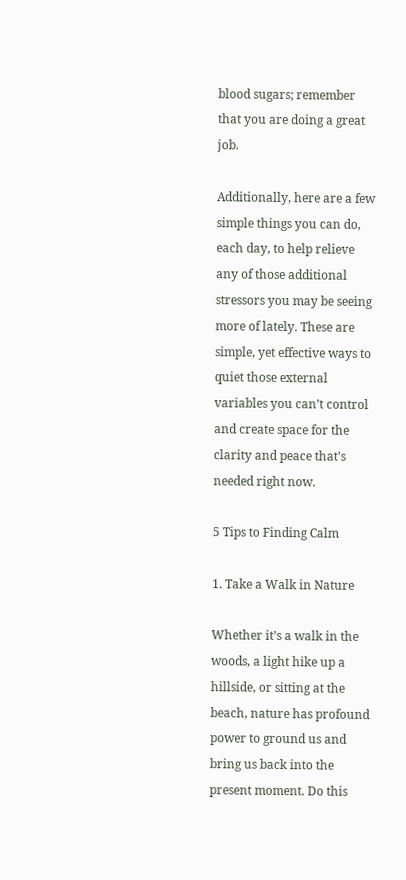blood sugars; remember that you are doing a great job.

Additionally, here are a few simple things you can do, each day, to help relieve any of those additional stressors you may be seeing more of lately. These are simple, yet effective ways to quiet those external variables you can’t control and create space for the clarity and peace that's needed right now.

5 Tips to Finding Calm

1. Take a Walk in Nature

Whether it’s a walk in the woods, a light hike up a hillside, or sitting at the beach, nature has profound power to ground us and bring us back into the present moment. Do this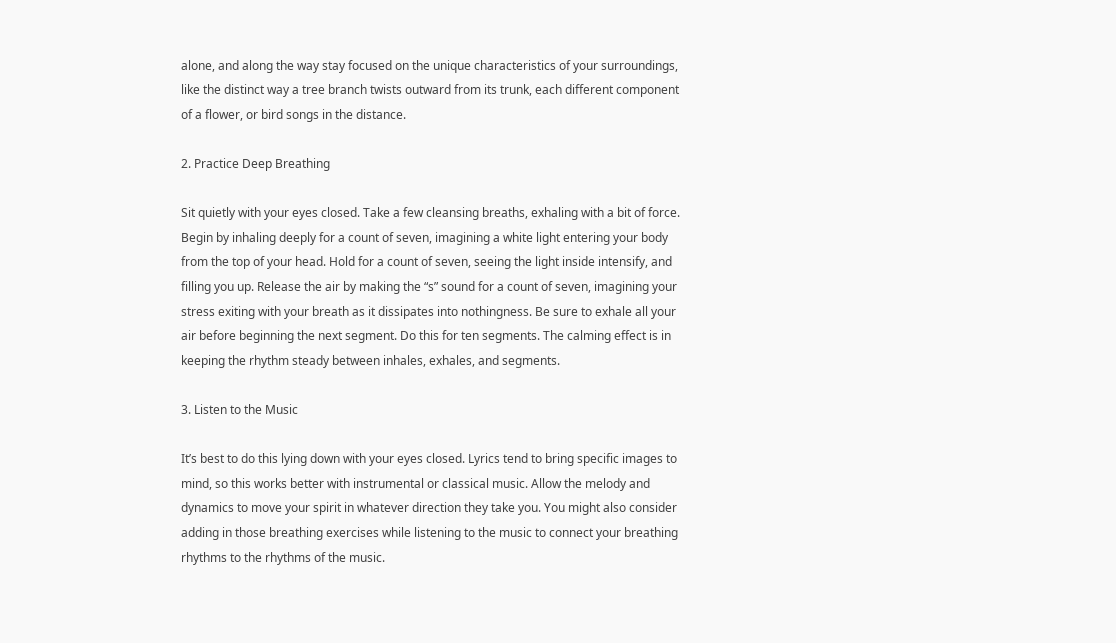alone, and along the way stay focused on the unique characteristics of your surroundings, like the distinct way a tree branch twists outward from its trunk, each different component of a flower, or bird songs in the distance.

2. Practice Deep Breathing

Sit quietly with your eyes closed. Take a few cleansing breaths, exhaling with a bit of force. Begin by inhaling deeply for a count of seven, imagining a white light entering your body from the top of your head. Hold for a count of seven, seeing the light inside intensify, and filling you up. Release the air by making the “s” sound for a count of seven, imagining your stress exiting with your breath as it dissipates into nothingness. Be sure to exhale all your air before beginning the next segment. Do this for ten segments. The calming effect is in keeping the rhythm steady between inhales, exhales, and segments.

3. Listen to the Music

It’s best to do this lying down with your eyes closed. Lyrics tend to bring specific images to mind, so this works better with instrumental or classical music. Allow the melody and dynamics to move your spirit in whatever direction they take you. You might also consider adding in those breathing exercises while listening to the music to connect your breathing rhythms to the rhythms of the music.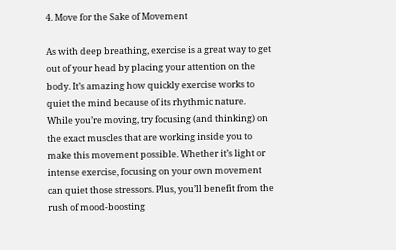4. Move for the Sake of Movement

As with deep breathing, exercise is a great way to get out of your head by placing your attention on the body. It’s amazing how quickly exercise works to quiet the mind because of its rhythmic nature. While you’re moving, try focusing (and thinking) on the exact muscles that are working inside you to make this movement possible. Whether it’s light or intense exercise, focusing on your own movement can quiet those stressors. Plus, you’ll benefit from the rush of mood-boosting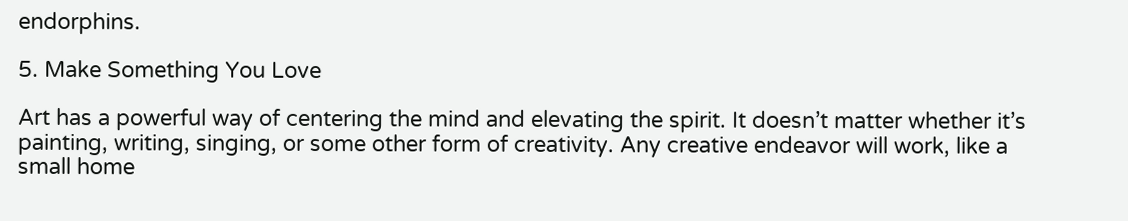endorphins.

5. Make Something You Love

Art has a powerful way of centering the mind and elevating the spirit. It doesn’t matter whether it’s painting, writing, singing, or some other form of creativity. Any creative endeavor will work, like a small home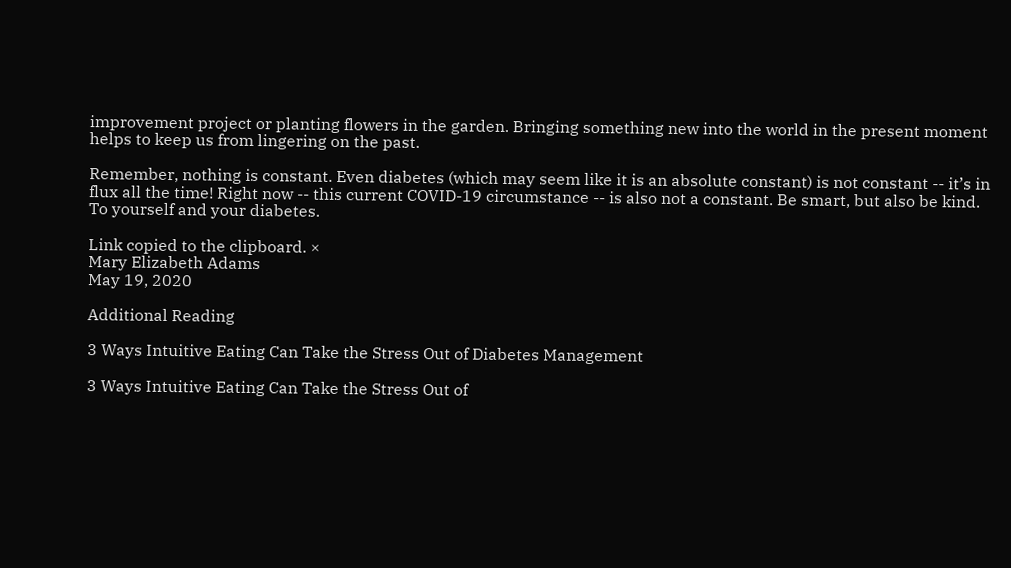improvement project or planting flowers in the garden. Bringing something new into the world in the present moment helps to keep us from lingering on the past.

Remember, nothing is constant. Even diabetes (which may seem like it is an absolute constant) is not constant -- it’s in flux all the time! Right now -- this current COVID-19 circumstance -- is also not a constant. Be smart, but also be kind. To yourself and your diabetes.

Link copied to the clipboard. ×
Mary Elizabeth Adams
May 19, 2020

Additional Reading

3 Ways Intuitive Eating Can Take the Stress Out of Diabetes Management

3 Ways Intuitive Eating Can Take the Stress Out of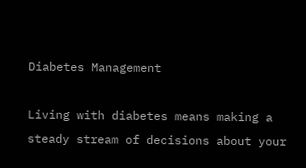Diabetes Management

Living with diabetes means making a steady stream of decisions about your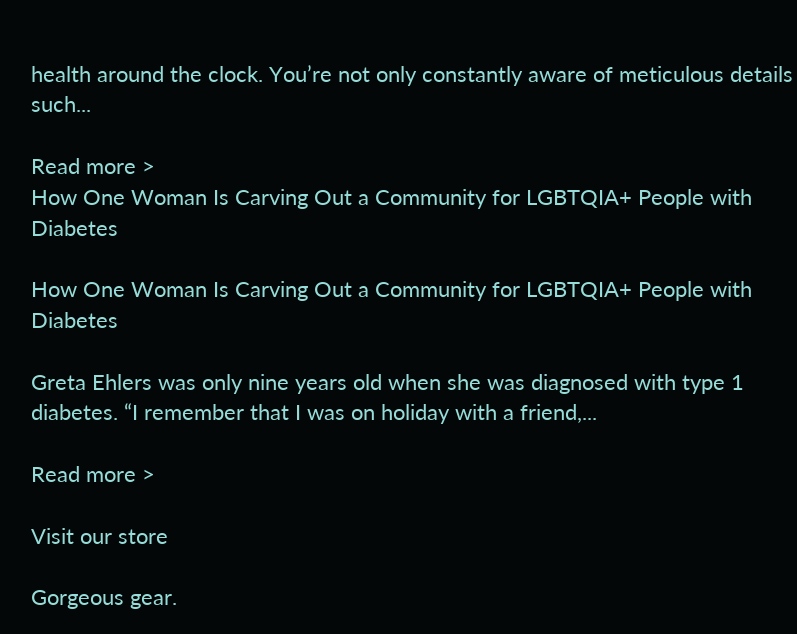health around the clock. You’re not only constantly aware of meticulous details such...

Read more >
How One Woman Is Carving Out a Community for LGBTQIA+ People with Diabetes

How One Woman Is Carving Out a Community for LGBTQIA+ People with Diabetes

Greta Ehlers was only nine years old when she was diagnosed with type 1 diabetes. “I remember that I was on holiday with a friend,...

Read more >

Visit our store

Gorgeous gear.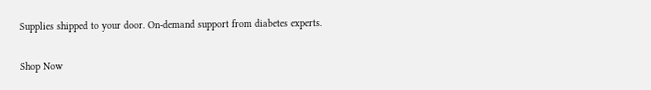Supplies shipped to your door. On-demand support from diabetes experts.

Shop Now